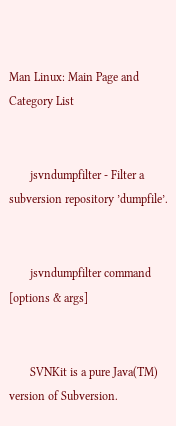Man Linux: Main Page and Category List


       jsvndumpfilter - Filter a subversion repository ’dumpfile’.


       jsvndumpfilter command [options & args]


       SVNKit is a pure Java(TM) version of Subversion.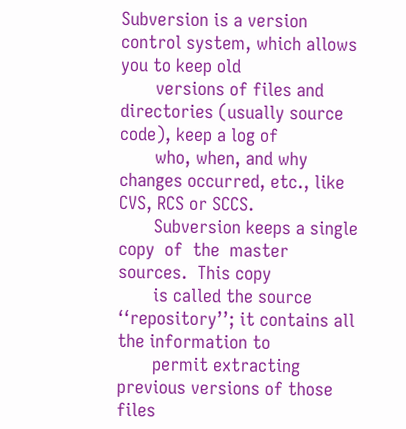Subversion is a version control system, which allows you to keep old
       versions of files and directories (usually source code), keep a log of
       who, when, and why changes occurred, etc., like CVS, RCS or SCCS.
       Subversion keeps a single  copy  of  the  master  sources.  This copy
       is called the source ‘‘repository’’; it contains all the information to
       permit extracting previous versions of those files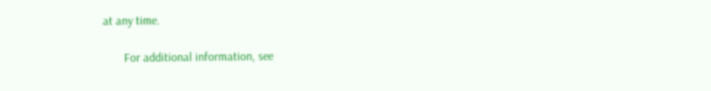at any time.

       For additional information, see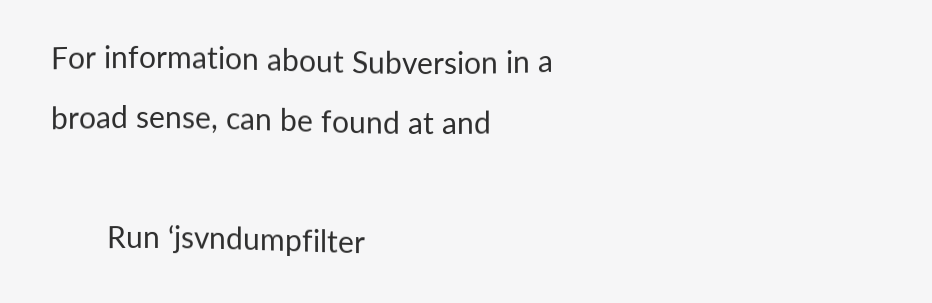For information about Subversion in a broad sense, can be found at and

       Run ‘jsvndumpfilter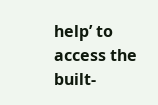help’ to access the built-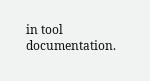in tool documentation.